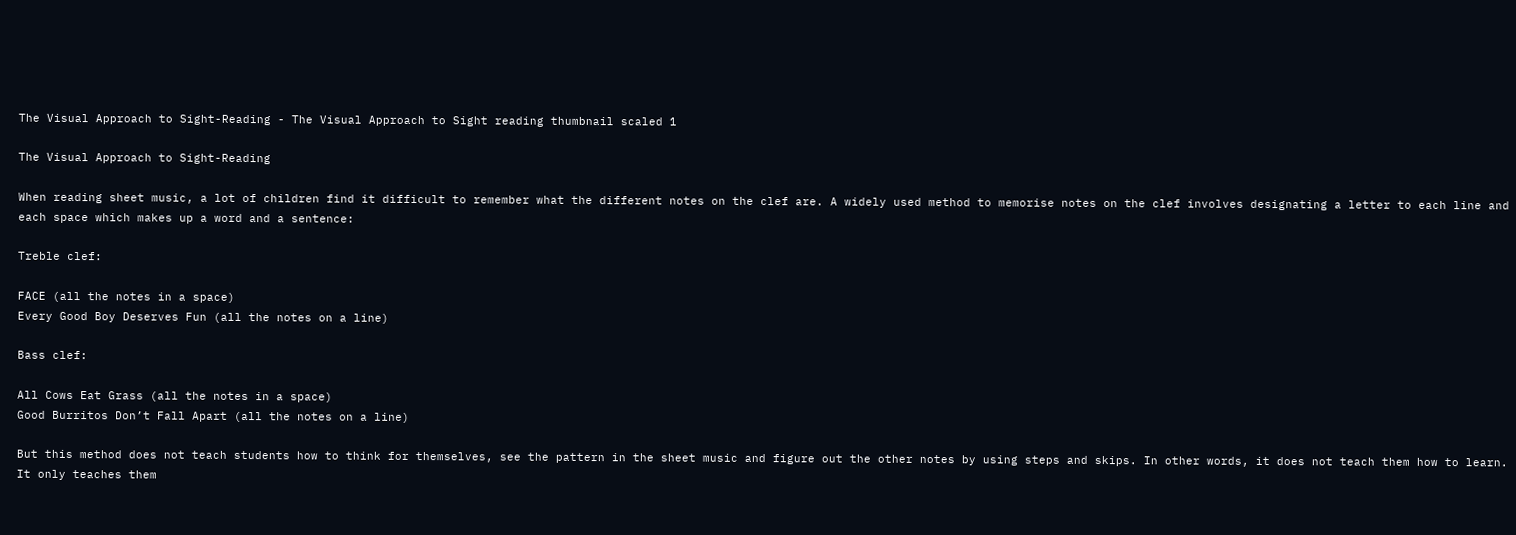The Visual Approach to Sight-Reading - The Visual Approach to Sight reading thumbnail scaled 1

The Visual Approach to Sight-Reading

When reading sheet music, a lot of children find it difficult to remember what the different notes on the clef are. A widely used method to memorise notes on the clef involves designating a letter to each line and each space which makes up a word and a sentence:

Treble clef:

FACE (all the notes in a space)
Every Good Boy Deserves Fun (all the notes on a line)

Bass clef:

All Cows Eat Grass (all the notes in a space)
Good Burritos Don’t Fall Apart (all the notes on a line)

But this method does not teach students how to think for themselves, see the pattern in the sheet music and figure out the other notes by using steps and skips. In other words, it does not teach them how to learn. It only teaches them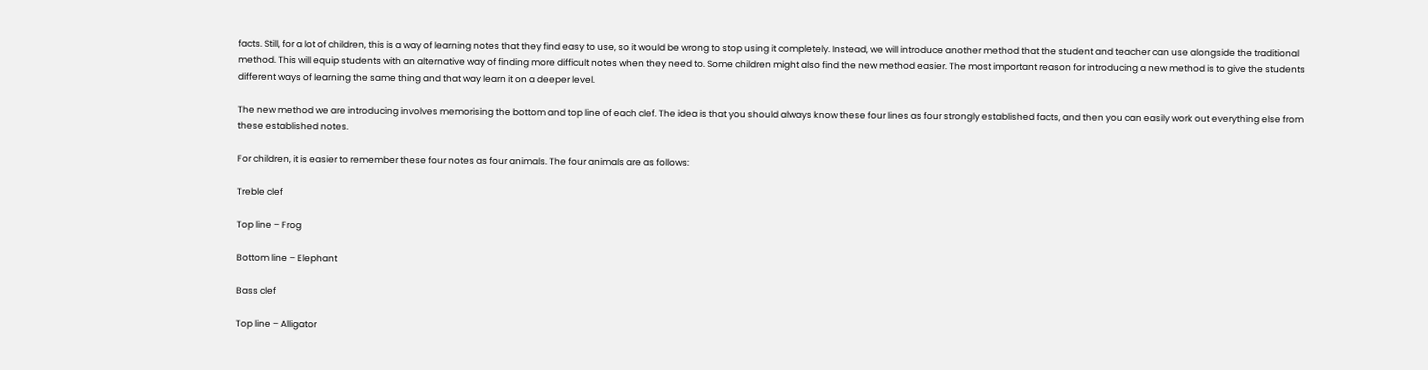facts. Still, for a lot of children, this is a way of learning notes that they find easy to use, so it would be wrong to stop using it completely. Instead, we will introduce another method that the student and teacher can use alongside the traditional method. This will equip students with an alternative way of finding more difficult notes when they need to. Some children might also find the new method easier. The most important reason for introducing a new method is to give the students different ways of learning the same thing and that way learn it on a deeper level.

The new method we are introducing involves memorising the bottom and top line of each clef. The idea is that you should always know these four lines as four strongly established facts, and then you can easily work out everything else from these established notes.

For children, it is easier to remember these four notes as four animals. The four animals are as follows:

Treble clef

Top line – Frog

Bottom line – Elephant

Bass clef

Top line – Alligator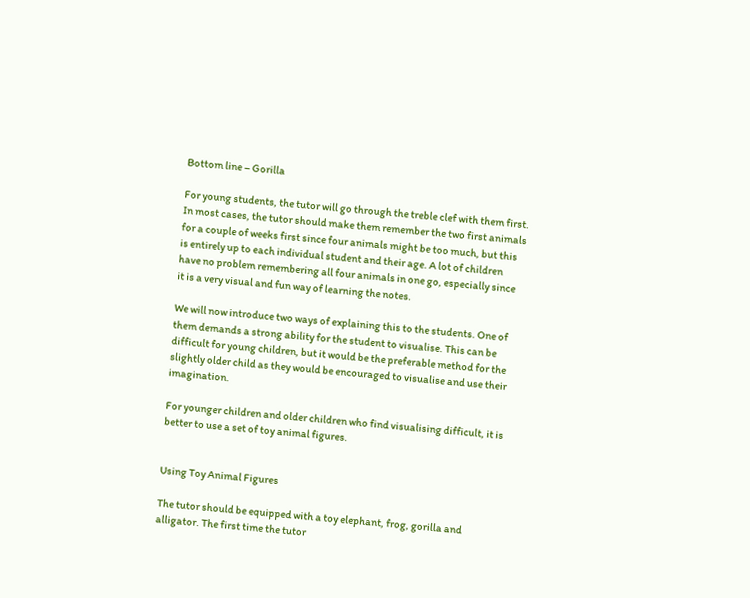Bottom line – Gorilla

For young students, the tutor will go through the treble clef with them first. In most cases, the tutor should make them remember the two first animals for a couple of weeks first since four animals might be too much, but this is entirely up to each individual student and their age. A lot of children have no problem remembering all four animals in one go, especially since it is a very visual and fun way of learning the notes.

We will now introduce two ways of explaining this to the students. One of them demands a strong ability for the student to visualise. This can be difficult for young children, but it would be the preferable method for the slightly older child as they would be encouraged to visualise and use their imagination.

For younger children and older children who find visualising difficult, it is better to use a set of toy animal figures.


Using Toy Animal Figures

The tutor should be equipped with a toy elephant, frog, gorilla and alligator. The first time the tutor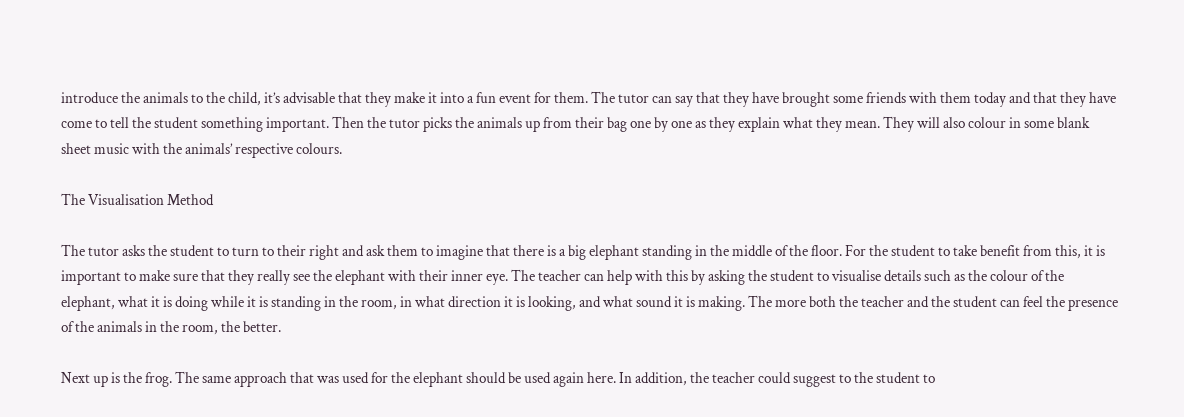introduce the animals to the child, it’s advisable that they make it into a fun event for them. The tutor can say that they have brought some friends with them today and that they have come to tell the student something important. Then the tutor picks the animals up from their bag one by one as they explain what they mean. They will also colour in some blank sheet music with the animals’ respective colours.

The Visualisation Method

The tutor asks the student to turn to their right and ask them to imagine that there is a big elephant standing in the middle of the floor. For the student to take benefit from this, it is important to make sure that they really see the elephant with their inner eye. The teacher can help with this by asking the student to visualise details such as the colour of the elephant, what it is doing while it is standing in the room, in what direction it is looking, and what sound it is making. The more both the teacher and the student can feel the presence of the animals in the room, the better.

Next up is the frog. The same approach that was used for the elephant should be used again here. In addition, the teacher could suggest to the student to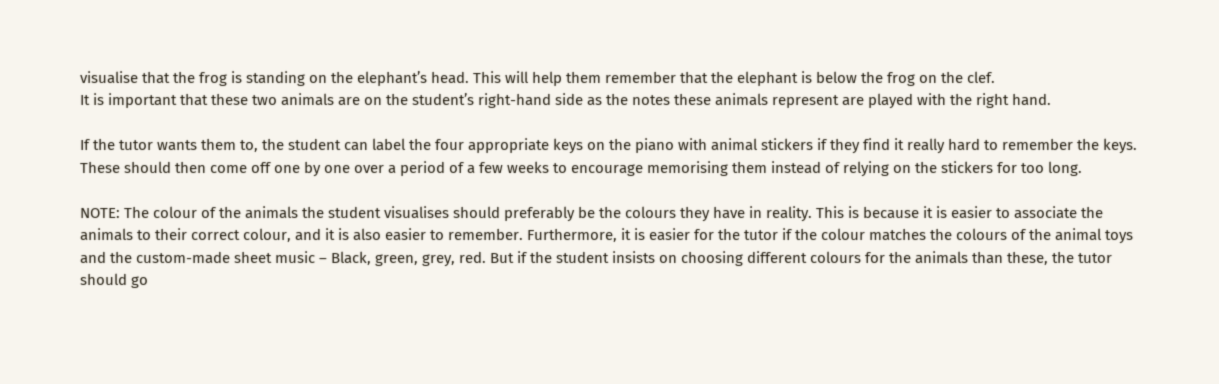visualise that the frog is standing on the elephant’s head. This will help them remember that the elephant is below the frog on the clef.
It is important that these two animals are on the student’s right-hand side as the notes these animals represent are played with the right hand.

If the tutor wants them to, the student can label the four appropriate keys on the piano with animal stickers if they find it really hard to remember the keys. These should then come off one by one over a period of a few weeks to encourage memorising them instead of relying on the stickers for too long.

NOTE: The colour of the animals the student visualises should preferably be the colours they have in reality. This is because it is easier to associate the animals to their correct colour, and it is also easier to remember. Furthermore, it is easier for the tutor if the colour matches the colours of the animal toys and the custom-made sheet music – Black, green, grey, red. But if the student insists on choosing different colours for the animals than these, the tutor should go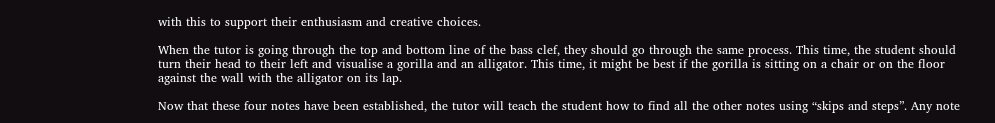with this to support their enthusiasm and creative choices.

When the tutor is going through the top and bottom line of the bass clef, they should go through the same process. This time, the student should turn their head to their left and visualise a gorilla and an alligator. This time, it might be best if the gorilla is sitting on a chair or on the floor against the wall with the alligator on its lap.

Now that these four notes have been established, the tutor will teach the student how to find all the other notes using “skips and steps”. Any note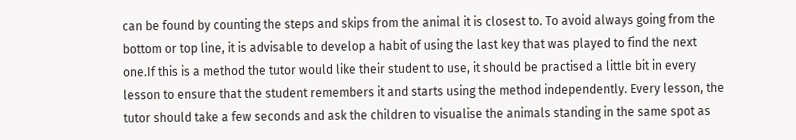can be found by counting the steps and skips from the animal it is closest to. To avoid always going from the bottom or top line, it is advisable to develop a habit of using the last key that was played to find the next one.If this is a method the tutor would like their student to use, it should be practised a little bit in every lesson to ensure that the student remembers it and starts using the method independently. Every lesson, the tutor should take a few seconds and ask the children to visualise the animals standing in the same spot as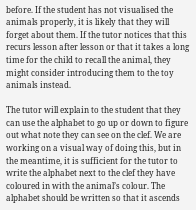before. If the student has not visualised the animals properly, it is likely that they will forget about them. If the tutor notices that this recurs lesson after lesson or that it takes a long time for the child to recall the animal, they might consider introducing them to the toy animals instead.

The tutor will explain to the student that they can use the alphabet to go up or down to figure out what note they can see on the clef. We are working on a visual way of doing this, but in the meantime, it is sufficient for the tutor to write the alphabet next to the clef they have coloured in with the animal’s colour. The alphabet should be written so that it ascends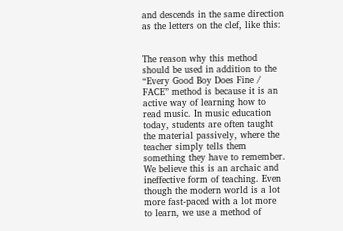and descends in the same direction as the letters on the clef, like this:


The reason why this method should be used in addition to the “Every Good Boy Does Fine / FACE” method is because it is an active way of learning how to read music. In music education today, students are often taught the material passively, where the teacher simply tells them something they have to remember. We believe this is an archaic and ineffective form of teaching. Even though the modern world is a lot more fast-paced with a lot more to learn, we use a method of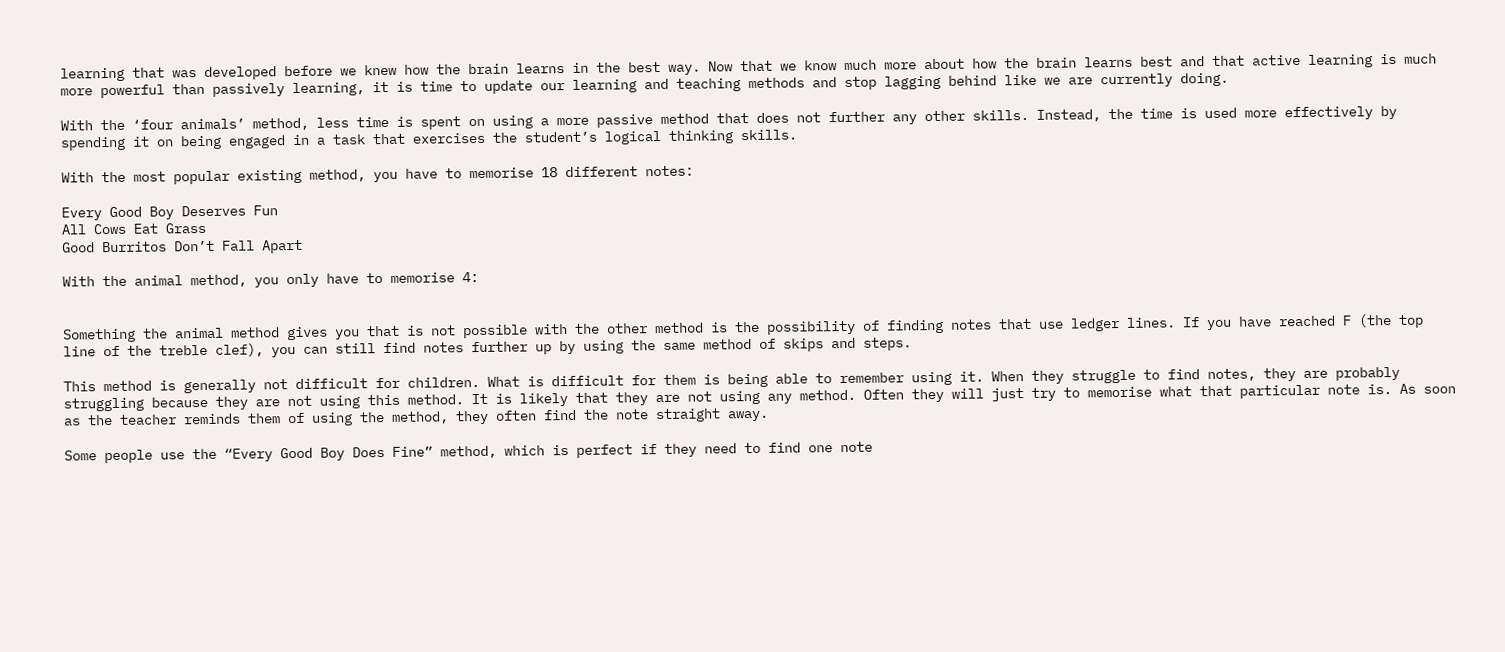learning that was developed before we knew how the brain learns in the best way. Now that we know much more about how the brain learns best and that active learning is much more powerful than passively learning, it is time to update our learning and teaching methods and stop lagging behind like we are currently doing.

With the ‘four animals’ method, less time is spent on using a more passive method that does not further any other skills. Instead, the time is used more effectively by spending it on being engaged in a task that exercises the student’s logical thinking skills.

With the most popular existing method, you have to memorise 18 different notes:

Every Good Boy Deserves Fun
All Cows Eat Grass
Good Burritos Don’t Fall Apart

With the animal method, you only have to memorise 4:


Something the animal method gives you that is not possible with the other method is the possibility of finding notes that use ledger lines. If you have reached F (the top line of the treble clef), you can still find notes further up by using the same method of skips and steps.

This method is generally not difficult for children. What is difficult for them is being able to remember using it. When they struggle to find notes, they are probably struggling because they are not using this method. It is likely that they are not using any method. Often they will just try to memorise what that particular note is. As soon as the teacher reminds them of using the method, they often find the note straight away.

Some people use the “Every Good Boy Does Fine” method, which is perfect if they need to find one note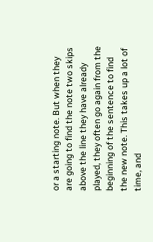or a starting note. But when they are going to find the note two skips above the line they have already played, they often go again from the beginning of the sentence to find the new note. This takes up a lot of time, and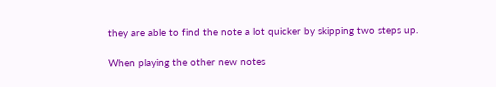they are able to find the note a lot quicker by skipping two steps up.

When playing the other new notes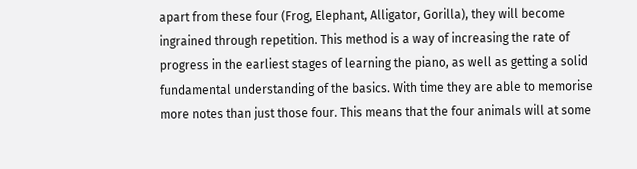apart from these four (Frog, Elephant, Alligator, Gorilla), they will become ingrained through repetition. This method is a way of increasing the rate of progress in the earliest stages of learning the piano, as well as getting a solid fundamental understanding of the basics. With time they are able to memorise more notes than just those four. This means that the four animals will at some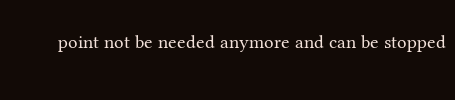point not be needed anymore and can be stopped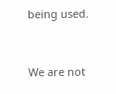being used.


We are not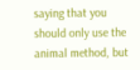saying that you should only use the animal method, but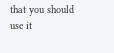that you should use it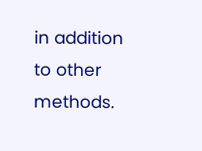in addition to other methods.